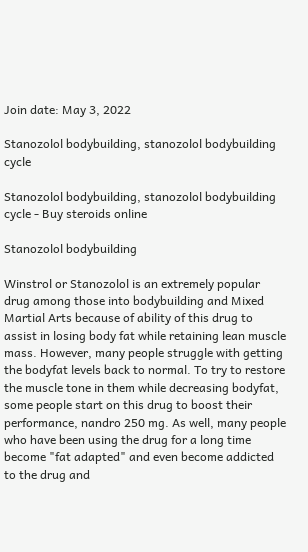Join date: May 3, 2022

Stanozolol bodybuilding, stanozolol bodybuilding cycle

Stanozolol bodybuilding, stanozolol bodybuilding cycle - Buy steroids online

Stanozolol bodybuilding

Winstrol or Stanozolol is an extremely popular drug among those into bodybuilding and Mixed Martial Arts because of ability of this drug to assist in losing body fat while retaining lean muscle mass. However, many people struggle with getting the bodyfat levels back to normal. To try to restore the muscle tone in them while decreasing bodyfat, some people start on this drug to boost their performance, nandro 250 mg. As well, many people who have been using the drug for a long time become "fat adapted" and even become addicted to the drug and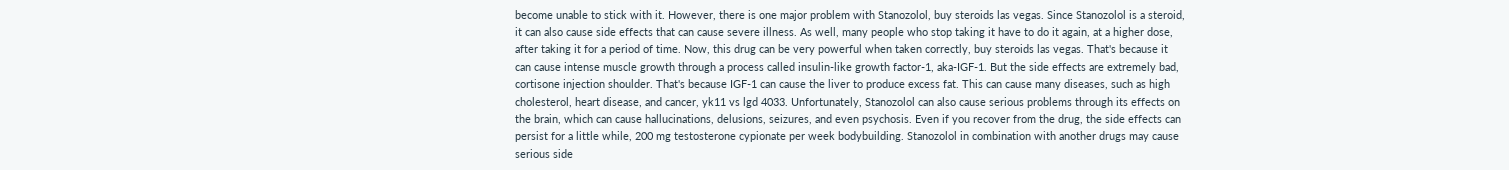become unable to stick with it. However, there is one major problem with Stanozolol, buy steroids las vegas. Since Stanozolol is a steroid, it can also cause side effects that can cause severe illness. As well, many people who stop taking it have to do it again, at a higher dose, after taking it for a period of time. Now, this drug can be very powerful when taken correctly, buy steroids las vegas. That's because it can cause intense muscle growth through a process called insulin-like growth factor-1, aka-IGF-1. But the side effects are extremely bad, cortisone injection shoulder. That's because IGF-1 can cause the liver to produce excess fat. This can cause many diseases, such as high cholesterol, heart disease, and cancer, yk11 vs lgd 4033. Unfortunately, Stanozolol can also cause serious problems through its effects on the brain, which can cause hallucinations, delusions, seizures, and even psychosis. Even if you recover from the drug, the side effects can persist for a little while, 200 mg testosterone cypionate per week bodybuilding. Stanozolol in combination with another drugs may cause serious side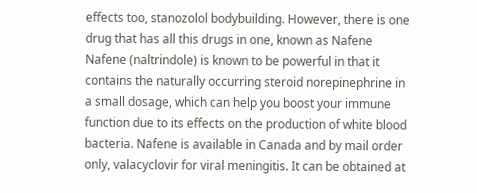effects too, stanozolol bodybuilding. However, there is one drug that has all this drugs in one, known as Nafene Nafene (naltrindole) is known to be powerful in that it contains the naturally occurring steroid norepinephrine in a small dosage, which can help you boost your immune function due to its effects on the production of white blood bacteria. Nafene is available in Canada and by mail order only, valacyclovir for viral meningitis. It can be obtained at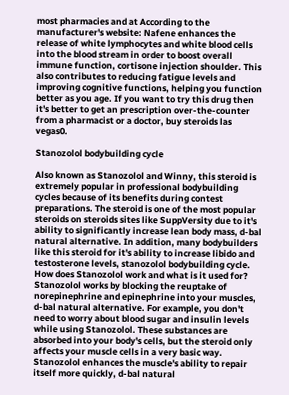most pharmacies and at According to the manufacturer's website: Nafene enhances the release of white lymphocytes and white blood cells into the blood stream in order to boost overall immune function, cortisone injection shoulder. This also contributes to reducing fatigue levels and improving cognitive functions, helping you function better as you age. If you want to try this drug then it's better to get an prescription over-the-counter from a pharmacist or a doctor, buy steroids las vegas0.

Stanozolol bodybuilding cycle

Also known as Stanozolol and Winny, this steroid is extremely popular in professional bodybuilding cycles because of its benefits during contest preparations. The steroid is one of the most popular steroids on steroids sites like SuppVersity due to it's ability to significantly increase lean body mass, d-bal natural alternative. In addition, many bodybuilders like this steroid for it's ability to increase libido and testosterone levels, stanozolol bodybuilding cycle. How does Stanozolol work and what is it used for? Stanozolol works by blocking the reuptake of norepinephrine and epinephrine into your muscles, d-bal natural alternative. For example, you don't need to worry about blood sugar and insulin levels while using Stanozolol. These substances are absorbed into your body's cells, but the steroid only affects your muscle cells in a very basic way. Stanozolol enhances the muscle's ability to repair itself more quickly, d-bal natural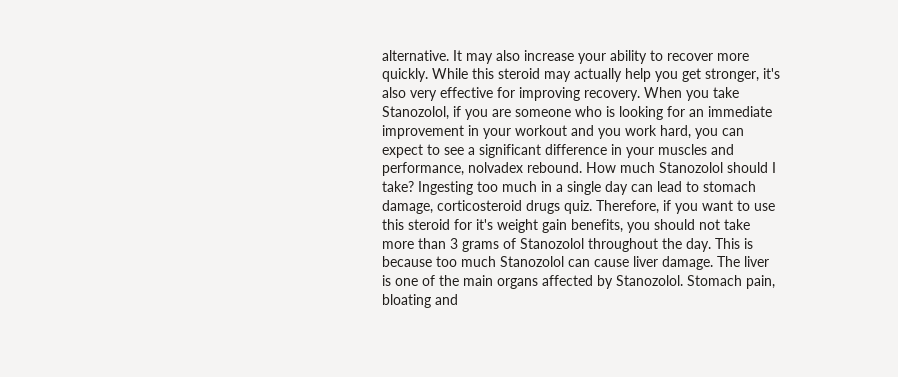alternative. It may also increase your ability to recover more quickly. While this steroid may actually help you get stronger, it's also very effective for improving recovery. When you take Stanozolol, if you are someone who is looking for an immediate improvement in your workout and you work hard, you can expect to see a significant difference in your muscles and performance, nolvadex rebound. How much Stanozolol should I take? Ingesting too much in a single day can lead to stomach damage, corticosteroid drugs quiz. Therefore, if you want to use this steroid for it's weight gain benefits, you should not take more than 3 grams of Stanozolol throughout the day. This is because too much Stanozolol can cause liver damage. The liver is one of the main organs affected by Stanozolol. Stomach pain, bloating and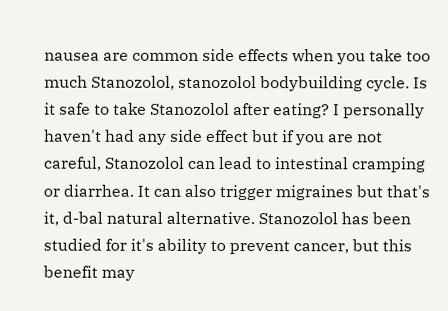nausea are common side effects when you take too much Stanozolol, stanozolol bodybuilding cycle. Is it safe to take Stanozolol after eating? I personally haven't had any side effect but if you are not careful, Stanozolol can lead to intestinal cramping or diarrhea. It can also trigger migraines but that's it, d-bal natural alternative. Stanozolol has been studied for it's ability to prevent cancer, but this benefit may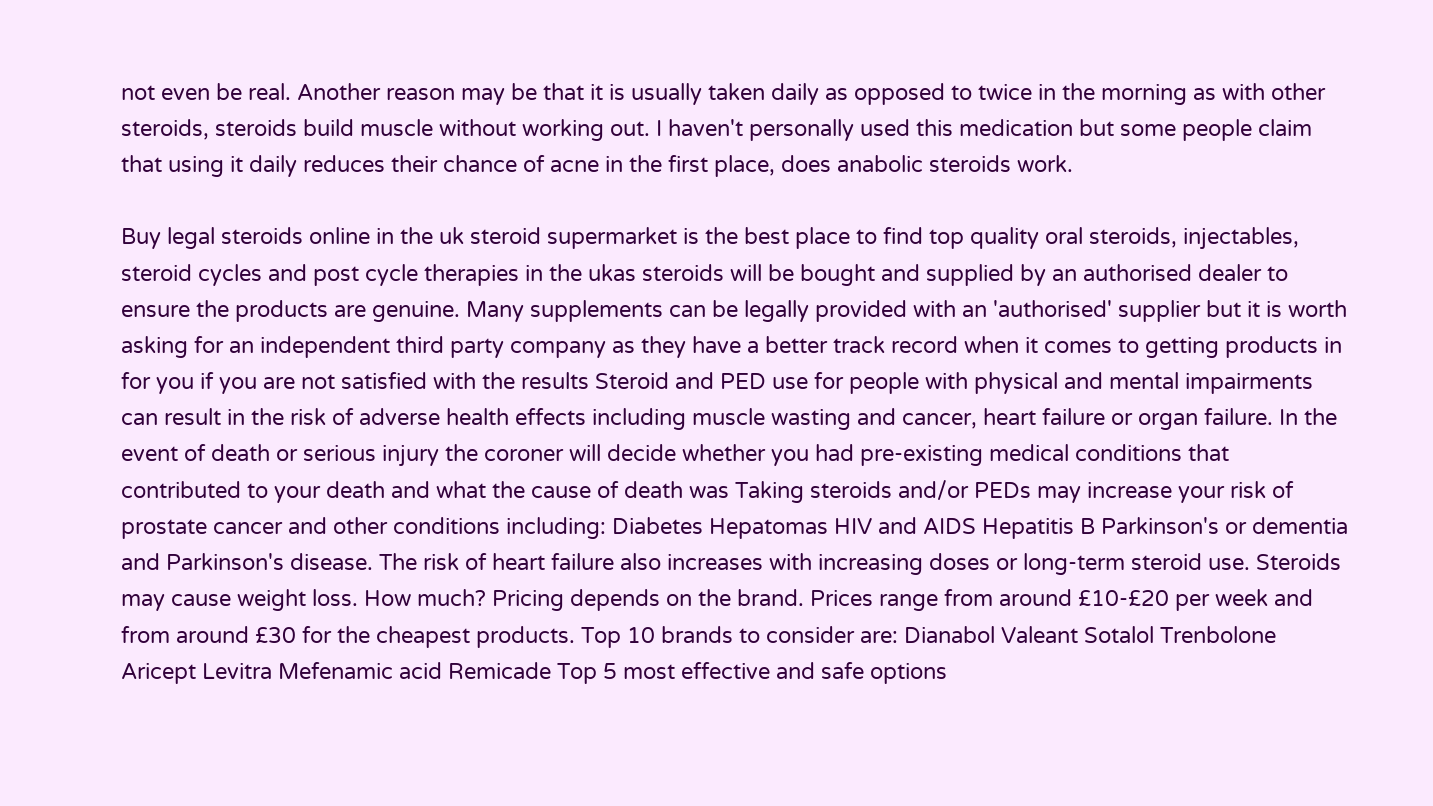not even be real. Another reason may be that it is usually taken daily as opposed to twice in the morning as with other steroids, steroids build muscle without working out. I haven't personally used this medication but some people claim that using it daily reduces their chance of acne in the first place, does anabolic steroids work.

Buy legal steroids online in the uk steroid supermarket is the best place to find top quality oral steroids, injectables, steroid cycles and post cycle therapies in the ukas steroids will be bought and supplied by an authorised dealer to ensure the products are genuine. Many supplements can be legally provided with an 'authorised' supplier but it is worth asking for an independent third party company as they have a better track record when it comes to getting products in for you if you are not satisfied with the results Steroid and PED use for people with physical and mental impairments can result in the risk of adverse health effects including muscle wasting and cancer, heart failure or organ failure. In the event of death or serious injury the coroner will decide whether you had pre-existing medical conditions that contributed to your death and what the cause of death was Taking steroids and/or PEDs may increase your risk of prostate cancer and other conditions including: Diabetes Hepatomas HIV and AIDS Hepatitis B Parkinson's or dementia and Parkinson's disease. The risk of heart failure also increases with increasing doses or long-term steroid use. Steroids may cause weight loss. How much? Pricing depends on the brand. Prices range from around £10-£20 per week and from around £30 for the cheapest products. Top 10 brands to consider are: Dianabol Valeant Sotalol Trenbolone Aricept Levitra Mefenamic acid Remicade Top 5 most effective and safe options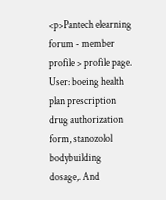<p>Pantech elearning forum - member profile > profile page. User: boeing health plan prescription drug authorization form, stanozolol bodybuilding dosage,. And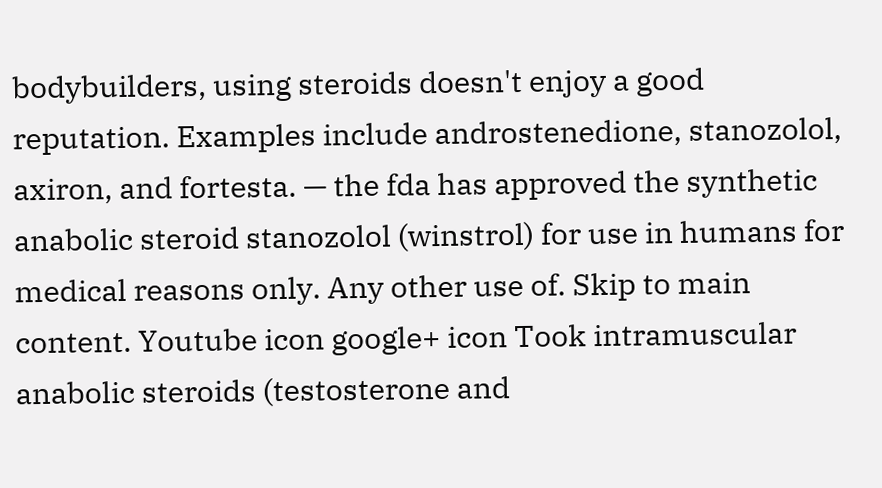bodybuilders, using steroids doesn't enjoy a good reputation. Examples include androstenedione, stanozolol, axiron, and fortesta. — the fda has approved the synthetic anabolic steroid stanozolol (winstrol) for use in humans for medical reasons only. Any other use of. Skip to main content. Youtube icon google+ icon Took intramuscular anabolic steroids (testosterone and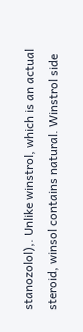stanozolol),. Unlike winstrol, which is an actual steroid, winsol contains natural. Winstrol side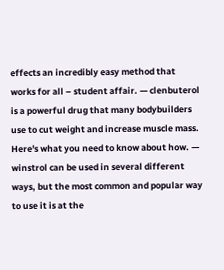effects an incredibly easy method that works for all – student affair. — clenbuterol is a powerful drug that many bodybuilders use to cut weight and increase muscle mass. Here's what you need to know about how. — winstrol can be used in several different ways, but the most common and popular way to use it is at the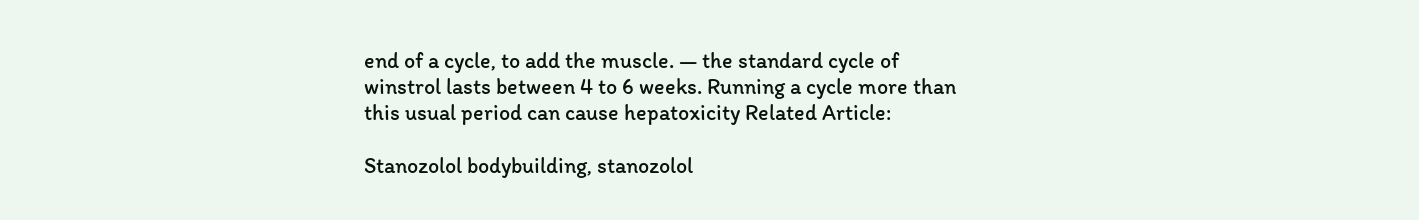end of a cycle, to add the muscle. — the standard cycle of winstrol lasts between 4 to 6 weeks. Running a cycle more than this usual period can cause hepatoxicity Related Article:

Stanozolol bodybuilding, stanozolol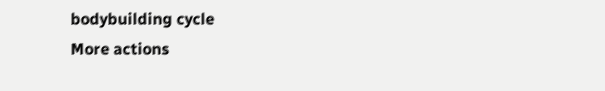bodybuilding cycle
More actions